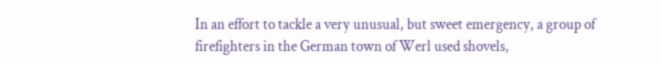In an effort to tackle a very unusual, but sweet emergency, a group of firefighters in the German town of Werl used shovels,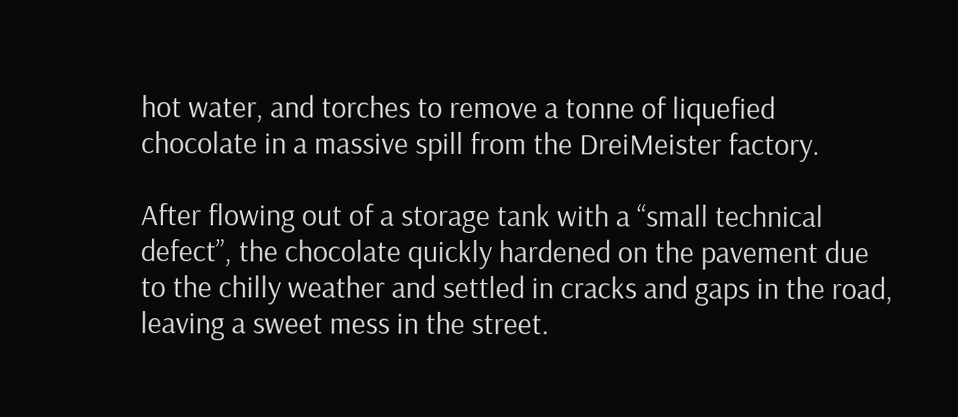hot water, and torches to remove a tonne of liquefied chocolate in a massive spill from the DreiMeister factory.

After flowing out of a storage tank with a “small technical defect”, the chocolate quickly hardened on the pavement due to the chilly weather and settled in cracks and gaps in the road, leaving a sweet mess in the street.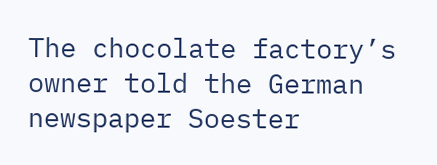The chocolate factory’s owner told the German newspaper Soester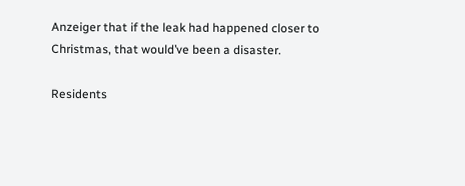Anzeiger that if the leak had happened closer to Christmas, that would’ve been a disaster.

Residents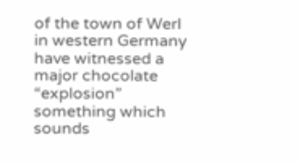of the town of Werl in western Germany have witnessed a major chocolate “explosion” something which sounds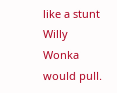like a stunt Willy Wonka would pull.